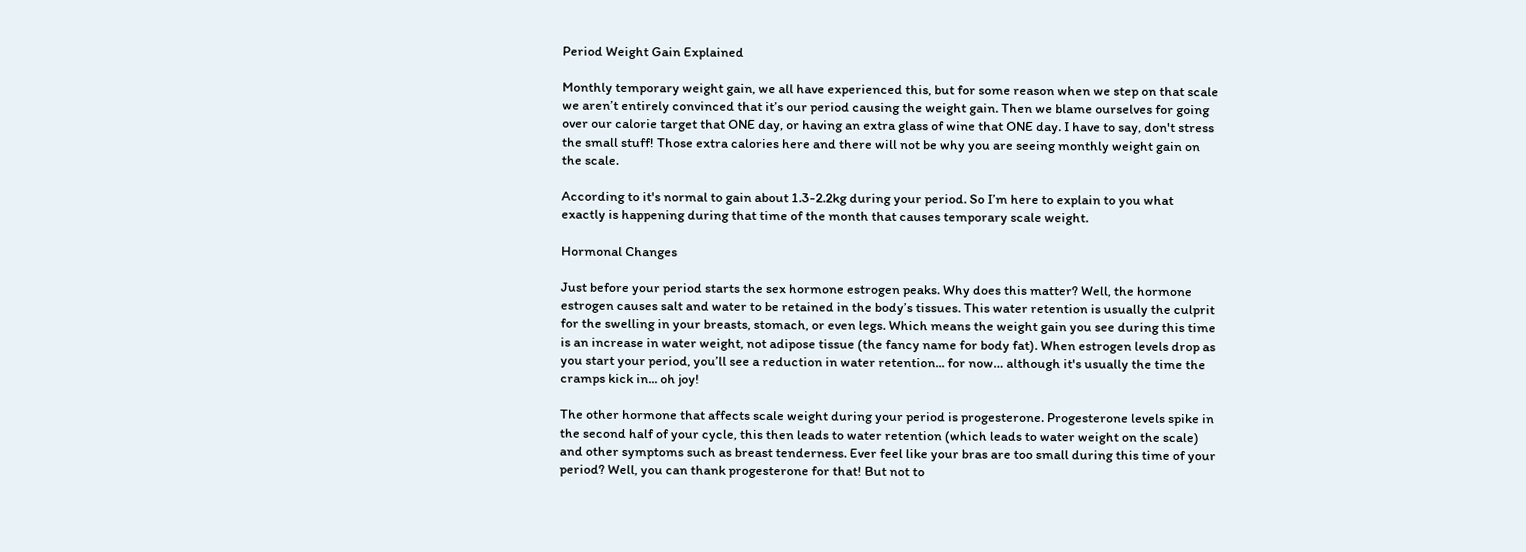Period Weight Gain Explained

Monthly temporary weight gain, we all have experienced this, but for some reason when we step on that scale we aren’t entirely convinced that it’s our period causing the weight gain. Then we blame ourselves for going over our calorie target that ONE day, or having an extra glass of wine that ONE day. I have to say, don't stress the small stuff! Those extra calories here and there will not be why you are seeing monthly weight gain on the scale.

According to it's normal to gain about 1.3-2.2kg during your period. So I’m here to explain to you what exactly is happening during that time of the month that causes temporary scale weight.

Hormonal Changes

Just before your period starts the sex hormone estrogen peaks. Why does this matter? Well, the hormone estrogen causes salt and water to be retained in the body’s tissues. This water retention is usually the culprit for the swelling in your breasts, stomach, or even legs. Which means the weight gain you see during this time is an increase in water weight, not adipose tissue (the fancy name for body fat). When estrogen levels drop as you start your period, you’ll see a reduction in water retention... for now… although it's usually the time the cramps kick in... oh joy!

The other hormone that affects scale weight during your period is progesterone. Progesterone levels spike in the second half of your cycle, this then leads to water retention (which leads to water weight on the scale) and other symptoms such as breast tenderness. Ever feel like your bras are too small during this time of your period? Well, you can thank progesterone for that! But not to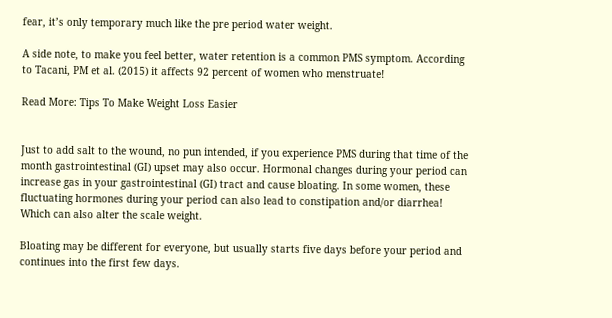fear, it’s only temporary much like the pre period water weight.

A side note, to make you feel better, water retention is a common PMS symptom. According to Tacani, PM et al. (2015) it affects 92 percent of women who menstruate!

Read More: Tips To Make Weight Loss Easier


Just to add salt to the wound, no pun intended, if you experience PMS during that time of the month gastrointestinal (GI) upset may also occur. Hormonal changes during your period can increase gas in your gastrointestinal (GI) tract and cause bloating. In some women, these fluctuating hormones during your period can also lead to constipation and/or diarrhea! Which can also alter the scale weight.

Bloating may be different for everyone, but usually starts five days before your period and continues into the first few days.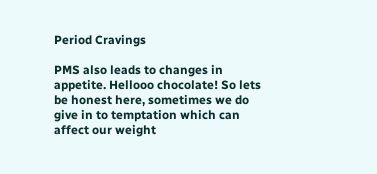Period Cravings

PMS also leads to changes in appetite. Hellooo chocolate! So lets be honest here, sometimes we do give in to temptation which can affect our weight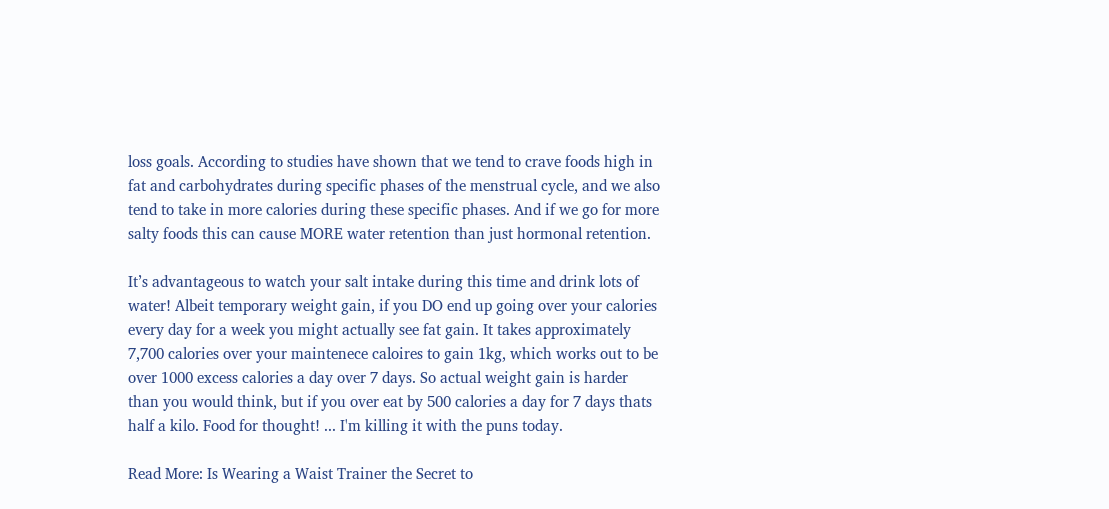loss goals. According to studies have shown that we tend to crave foods high in fat and carbohydrates during specific phases of the menstrual cycle, and we also tend to take in more calories during these specific phases. And if we go for more salty foods this can cause MORE water retention than just hormonal retention.

It’s advantageous to watch your salt intake during this time and drink lots of water! Albeit temporary weight gain, if you DO end up going over your calories every day for a week you might actually see fat gain. It takes approximately 7,700 calories over your maintenece caloires to gain 1kg, which works out to be over 1000 excess calories a day over 7 days. So actual weight gain is harder than you would think, but if you over eat by 500 calories a day for 7 days thats half a kilo. Food for thought! ... I'm killing it with the puns today.

Read More: Is Wearing a Waist Trainer the Secret to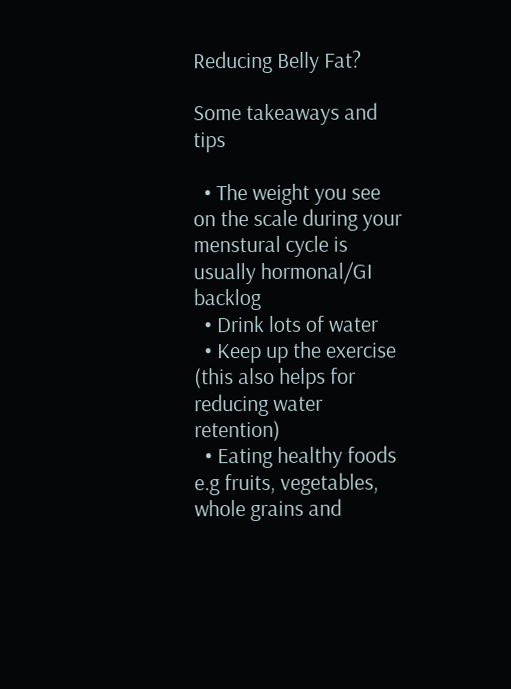Reducing Belly Fat?

Some takeaways and tips

  • The weight you see on the scale during your menstural cycle is usually hormonal/GI backlog
  • Drink lots of water
  • Keep up the exercise (this also helps for reducing water retention)
  • Eating healthy foods e.g fruits, vegetables, whole grains and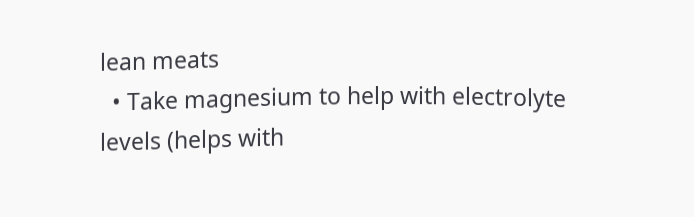lean meats
  • Take magnesium to help with electrolyte levels (helps with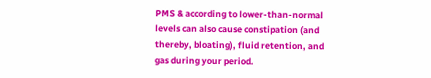PMS & according to lower-than-normal levels can also cause constipation (and thereby, bloating), fluid retention, and gas during your period.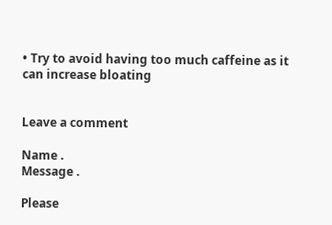• Try to avoid having too much caffeine as it can increase bloating


Leave a comment

Name .
Message .

Please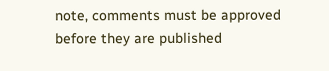note, comments must be approved before they are published